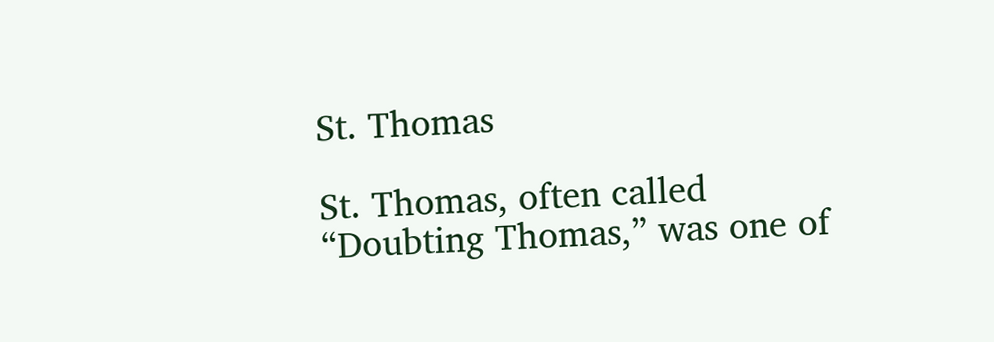St. Thomas

St. Thomas, often called “Doubting Thomas,” was one of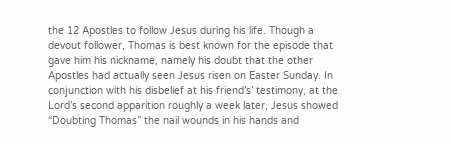the 12 Apostles to follow Jesus during his life. Though a devout follower, Thomas is best known for the episode that gave him his nickname, namely his doubt that the other Apostles had actually seen Jesus risen on Easter Sunday. In conjunction with his disbelief at his friend’s’ testimony, at the Lord’s second apparition roughly a week later, Jesus showed “Doubting Thomas” the nail wounds in his hands and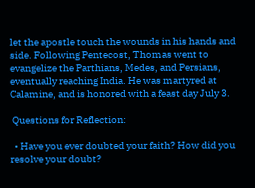let the apostle touch the wounds in his hands and side. Following Pentecost, Thomas went to evangelize the Parthians, Medes, and Persians, eventually reaching India. He was martyred at Calamine, and is honored with a feast day July 3.

 Questions for Reflection:

  • Have you ever doubted your faith? How did you resolve your doubt?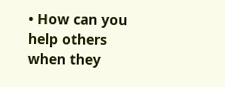• How can you help others when they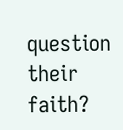question their faith?